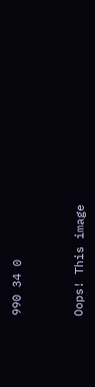990 34 0



Oops! This image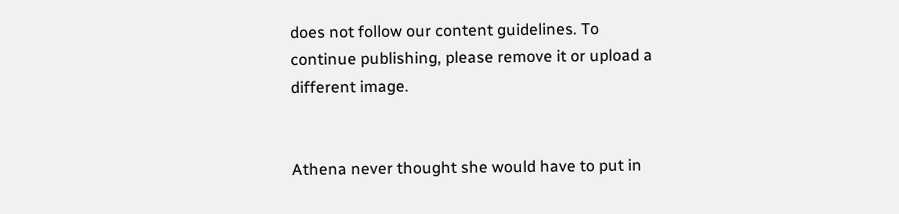does not follow our content guidelines. To continue publishing, please remove it or upload a different image.


Athena never thought she would have to put in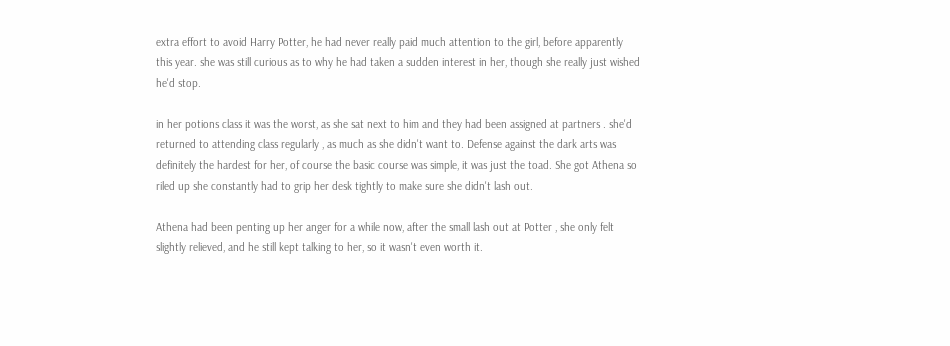extra effort to avoid Harry Potter, he had never really paid much attention to the girl, before apparently this year. she was still curious as to why he had taken a sudden interest in her, though she really just wished he'd stop.

in her potions class it was the worst, as she sat next to him and they had been assigned at partners . she'd returned to attending class regularly , as much as she didn't want to. Defense against the dark arts was definitely the hardest for her, of course the basic course was simple, it was just the toad. She got Athena so riled up she constantly had to grip her desk tightly to make sure she didn't lash out.

Athena had been penting up her anger for a while now, after the small lash out at Potter , she only felt slightly relieved, and he still kept talking to her, so it wasn't even worth it.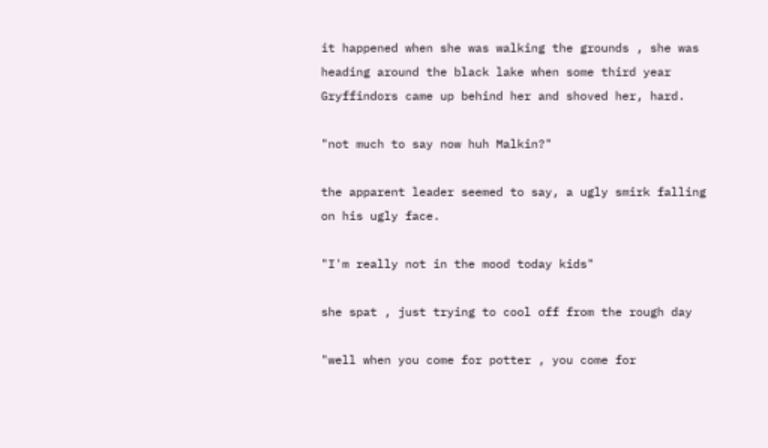it happened when she was walking the grounds , she was heading around the black lake when some third year Gryffindors came up behind her and shoved her, hard.

"not much to say now huh Malkin?"

the apparent leader seemed to say, a ugly smirk falling on his ugly face.

"I'm really not in the mood today kids"

she spat , just trying to cool off from the rough day

"well when you come for potter , you come for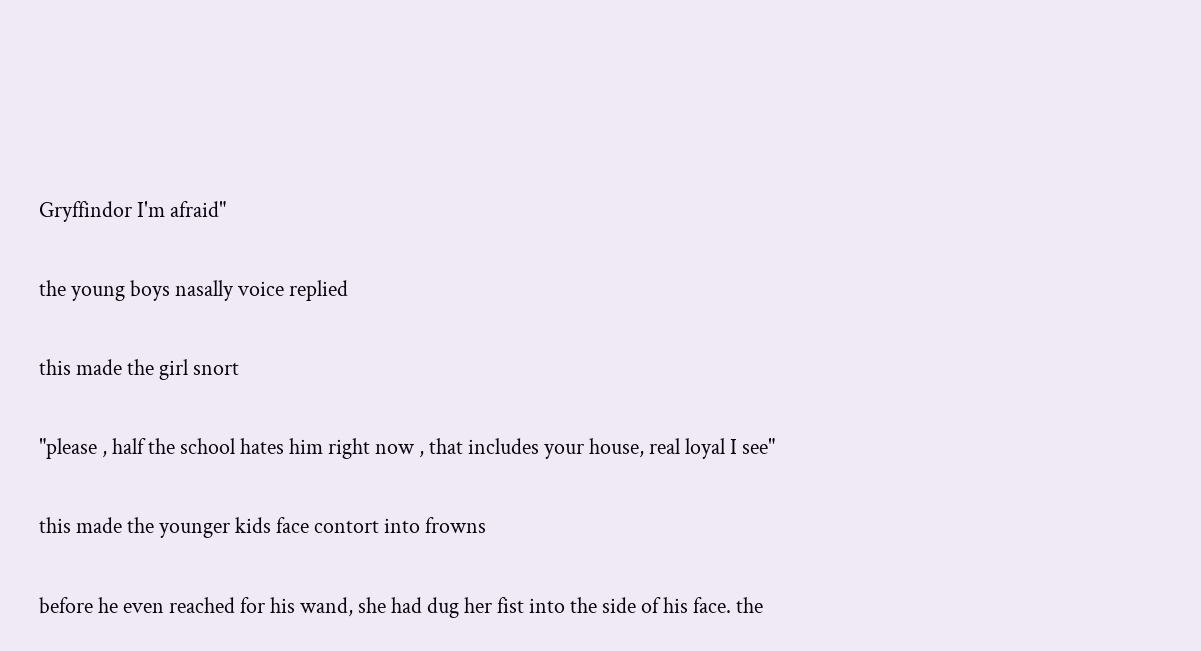Gryffindor I'm afraid"

the young boys nasally voice replied

this made the girl snort

"please , half the school hates him right now , that includes your house, real loyal I see"

this made the younger kids face contort into frowns

before he even reached for his wand, she had dug her fist into the side of his face. the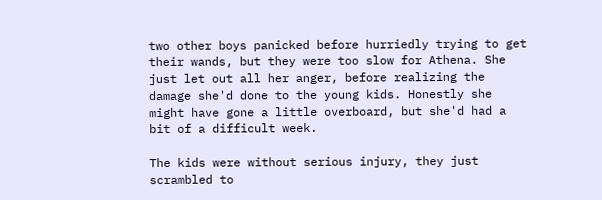two other boys panicked before hurriedly trying to get their wands, but they were too slow for Athena. She just let out all her anger, before realizing the damage she'd done to the young kids. Honestly she might have gone a little overboard, but she'd had a bit of a difficult week.

The kids were without serious injury, they just scrambled to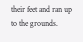their feet and ran up to the grounds.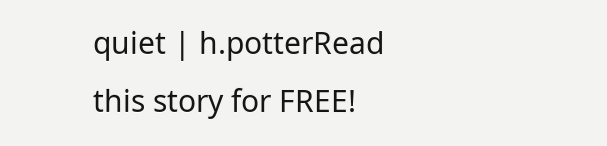quiet | h.potterRead this story for FREE!